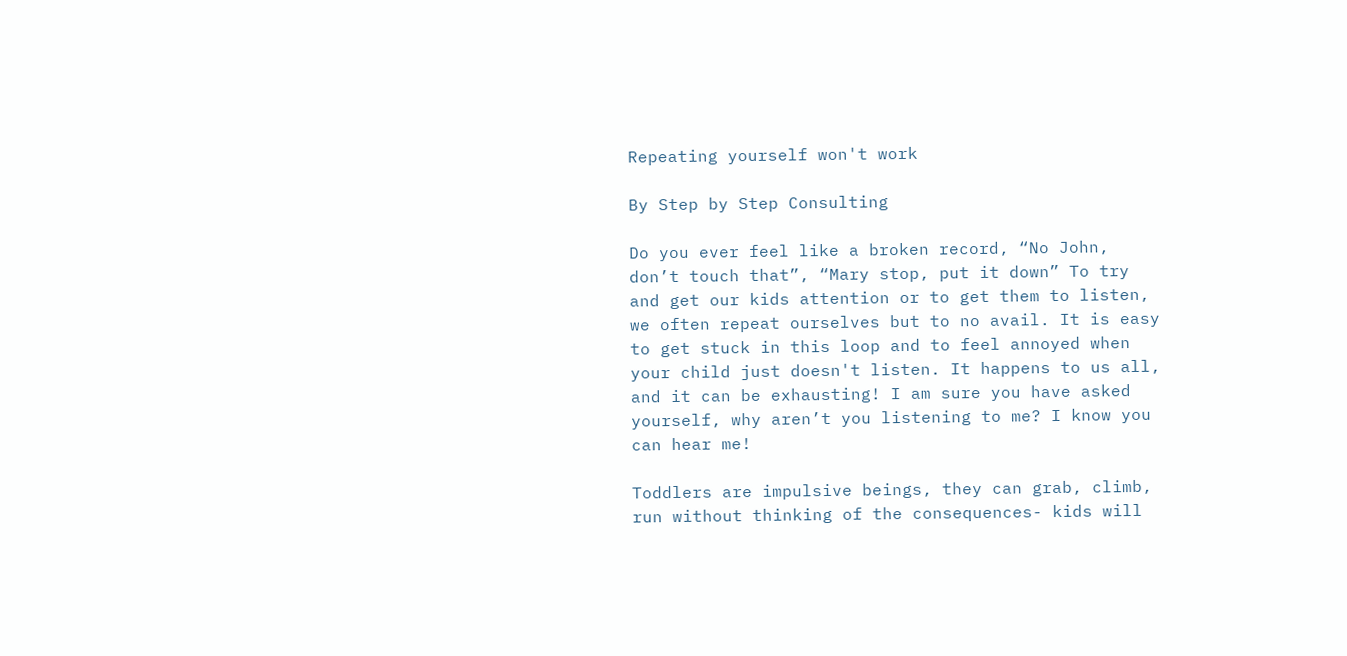Repeating yourself won't work

By Step by Step Consulting

Do you ever feel like a broken record, “No John, don’t touch that”, “Mary stop, put it down” To try and get our kids attention or to get them to listen, we often repeat ourselves but to no avail. It is easy to get stuck in this loop and to feel annoyed when your child just doesn't listen. It happens to us all, and it can be exhausting! I am sure you have asked yourself, why aren’t you listening to me? I know you can hear me!

Toddlers are impulsive beings, they can grab, climb, run without thinking of the consequences- kids will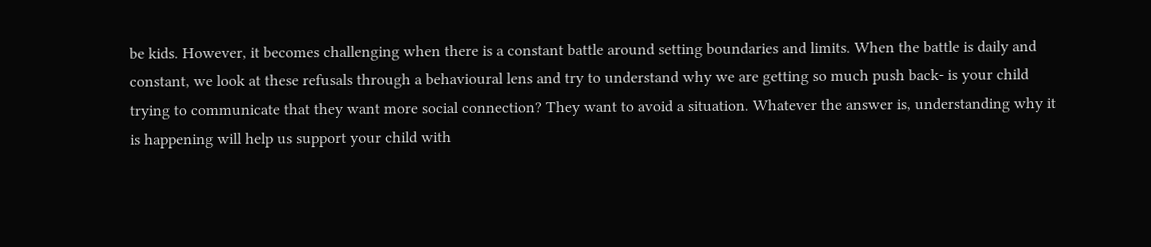be kids. However, it becomes challenging when there is a constant battle around setting boundaries and limits. When the battle is daily and constant, we look at these refusals through a behavioural lens and try to understand why we are getting so much push back- is your child trying to communicate that they want more social connection? They want to avoid a situation. Whatever the answer is, understanding why it is happening will help us support your child with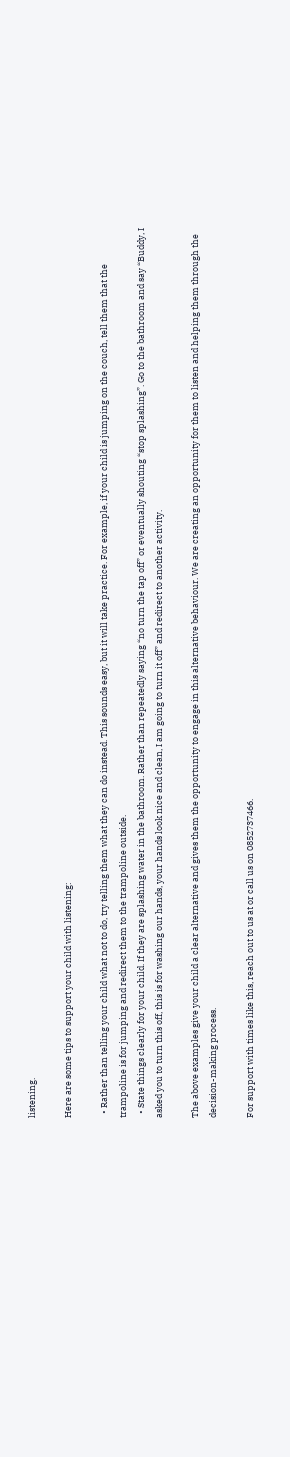listening.

Here are some tips to support your child with listening:

  • Rather than telling your child what not to do, try telling them what they can do instead. This sounds easy, but it will take practice. For example, if your child is jumping on the couch, tell them that the trampoline is for jumping and redirect them to the trampoline outside.
  • State things clearly for your child. If they are splashing water in the bathroom. Rather than repeatedly saying “no turn the tap off” or eventually shouting “stop splashing”. Go to the bathroom and say “Buddy, I asked you to turn this off, this is for washing our hands, your hands look nice and clean, I am going to turn it off” and redirect to another activity.

The above examples give your child a clear alternative and gives them the opportunity to engage in this alternative behaviour. We are creating an opportunity for them to listen and helping them through the decision-making process.

For support with times like this, reach out to us at or call us on 0852737466.